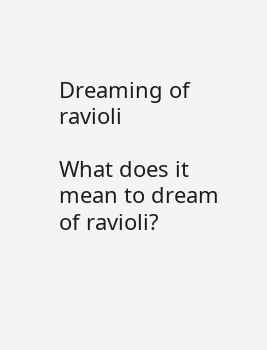Dreaming of ravioli

What does it mean to dream of ravioli?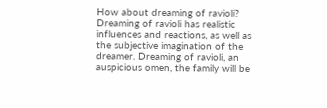How about dreaming of ravioli? Dreaming of ravioli has realistic influences and reactions, as well as the subjective imagination of the dreamer. Dreaming of ravioli, an auspicious omen, the family will be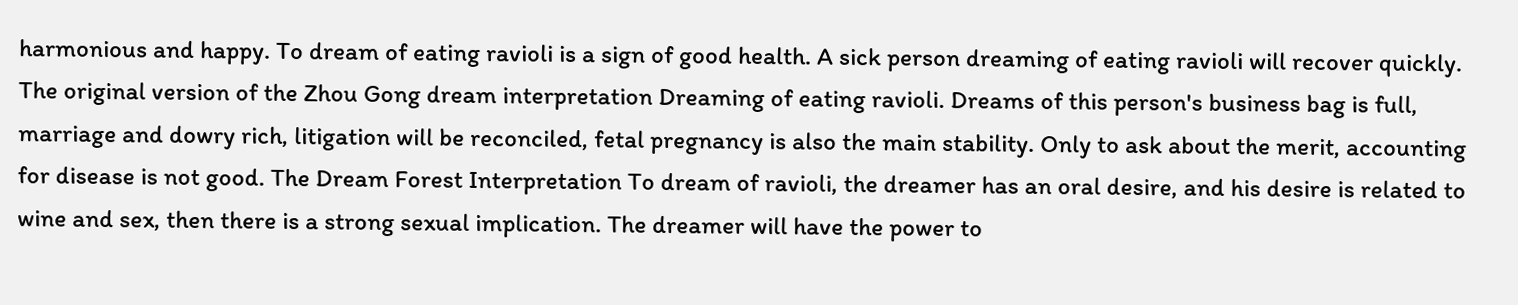harmonious and happy. To dream of eating ravioli is a sign of good health. A sick person dreaming of eating ravioli will recover quickly. The original version of the Zhou Gong dream interpretation Dreaming of eating ravioli. Dreams of this person's business bag is full, marriage and dowry rich, litigation will be reconciled, fetal pregnancy is also the main stability. Only to ask about the merit, accounting for disease is not good. The Dream Forest Interpretation To dream of ravioli, the dreamer has an oral desire, and his desire is related to wine and sex, then there is a strong sexual implication. The dreamer will have the power to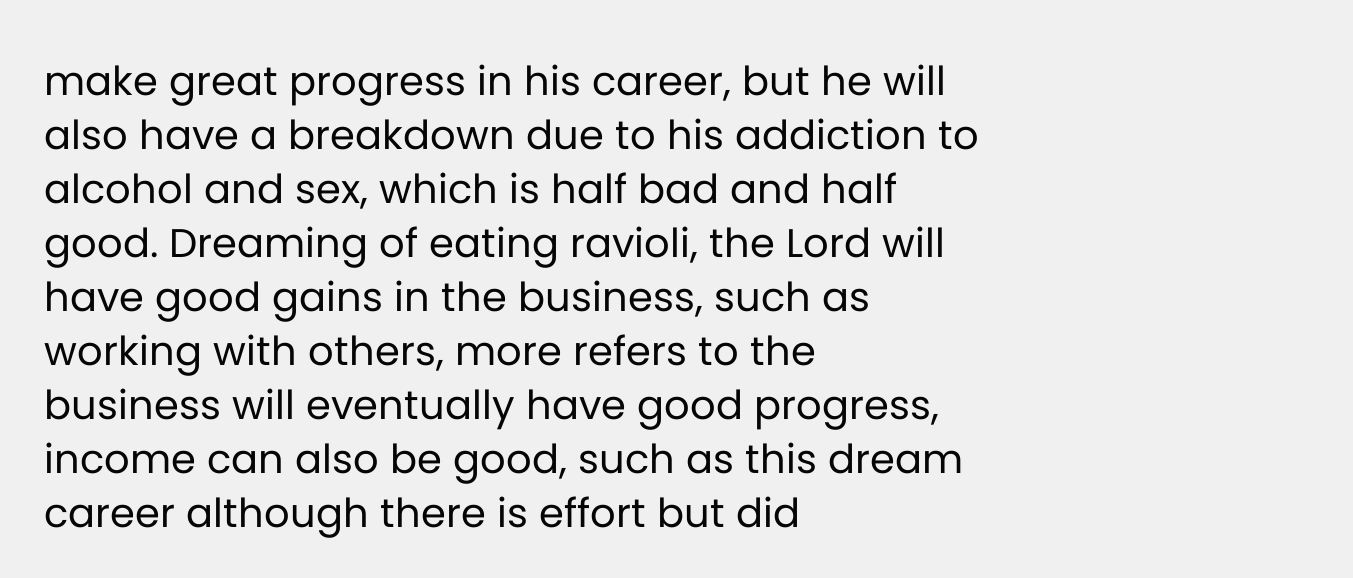make great progress in his career, but he will also have a breakdown due to his addiction to alcohol and sex, which is half bad and half good. Dreaming of eating ravioli, the Lord will have good gains in the business, such as working with others, more refers to the business will eventually have good progress, income can also be good, such as this dream career although there is effort but did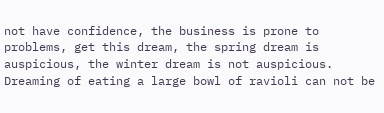not have confidence, the business is prone to problems, get this dream, the spring dream is auspicious, the winter dream is not auspicious. Dreaming of eating a large bowl of ravioli can not be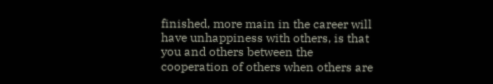finished, more main in the career will have unhappiness with others, is that you and others between the cooperation of others when others are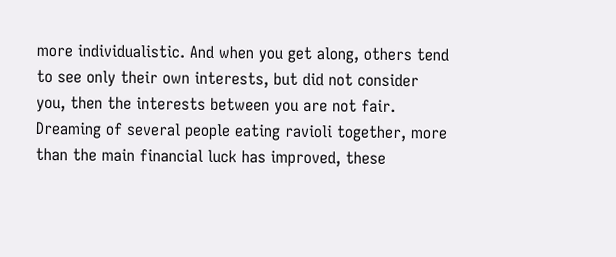more individualistic. And when you get along, others tend to see only their own interests, but did not consider you, then the interests between you are not fair. Dreaming of several people eating ravioli together, more than the main financial luck has improved, these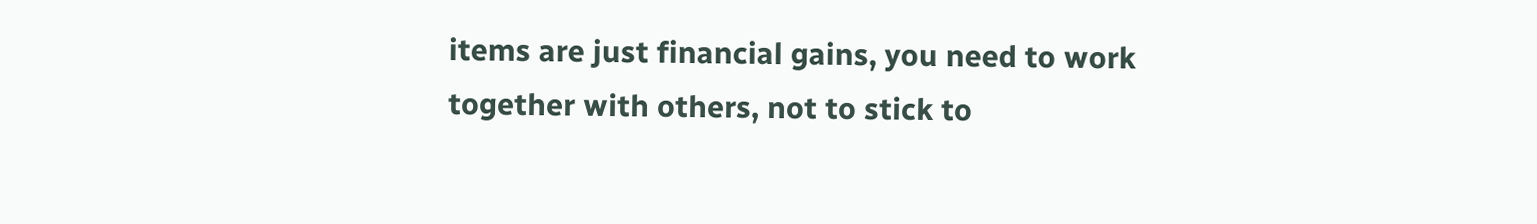items are just financial gains, you need to work together with others, not to stick to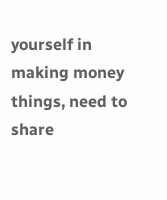yourself in making money things, need to share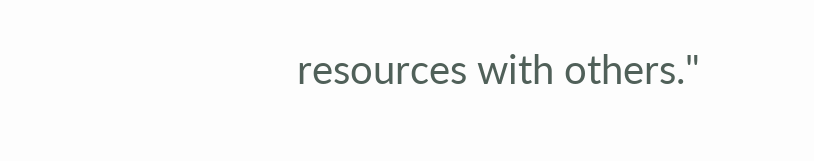resources with others."